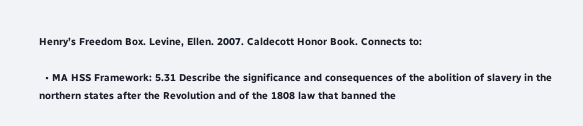Henry’s Freedom Box. Levine, Ellen. 2007. Caldecott Honor Book. Connects to:

  • MA HSS Framework: 5.31 Describe the significance and consequences of the abolition of slavery in the northern states after the Revolution and of the 1808 law that banned the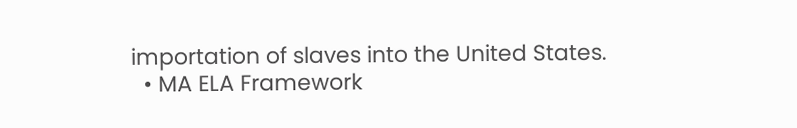importation of slaves into the United States.
  • MA ELA Framework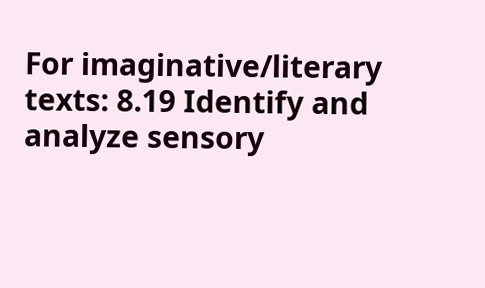For imaginative/literary texts: 8.19 Identify and analyze sensory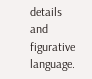details and figurative language.